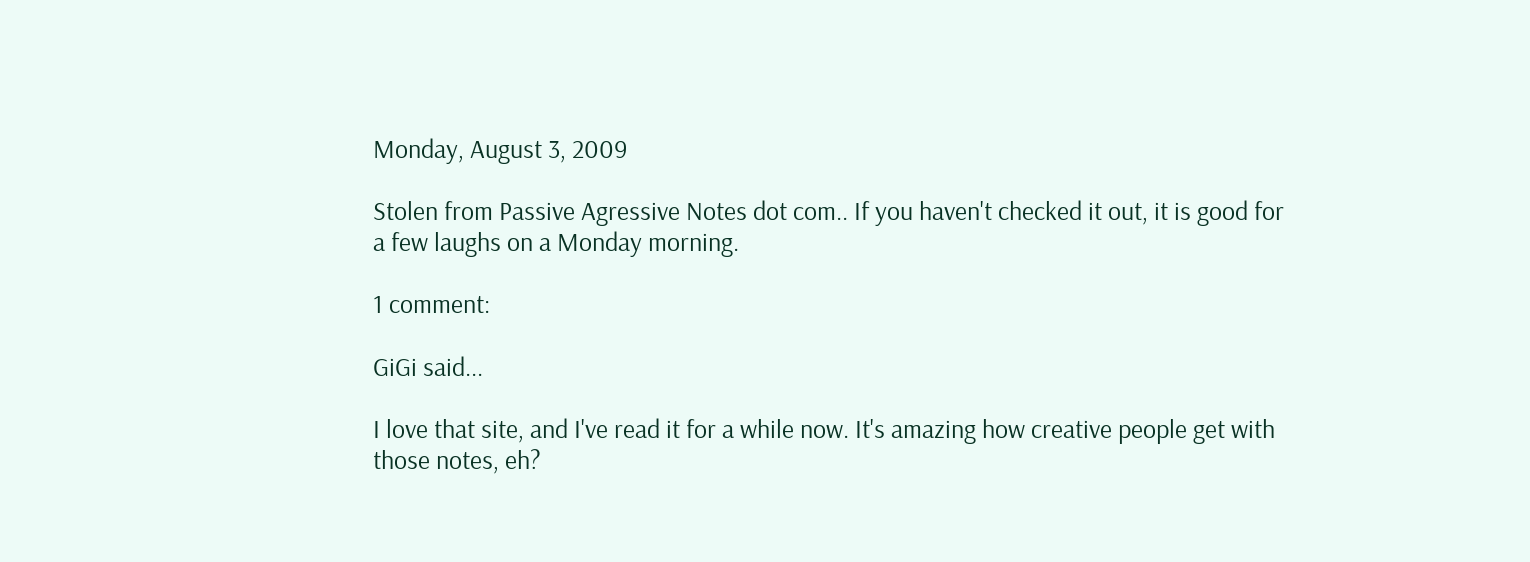Monday, August 3, 2009

Stolen from Passive Agressive Notes dot com.. If you haven't checked it out, it is good for a few laughs on a Monday morning.

1 comment:

GiGi said...

I love that site, and I've read it for a while now. It's amazing how creative people get with those notes, eh?